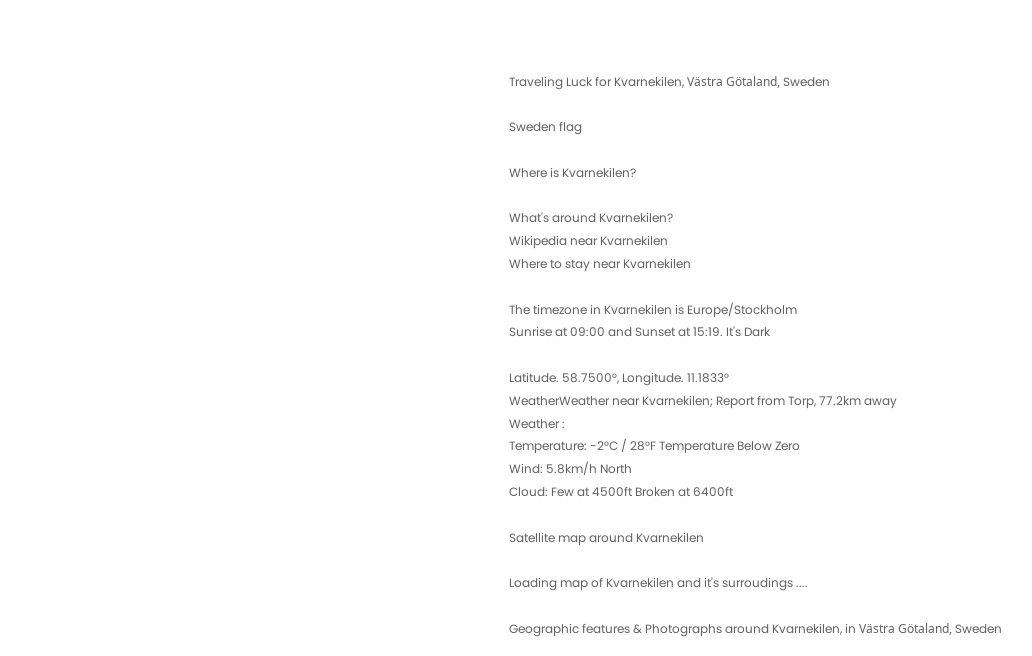Traveling Luck for Kvarnekilen, Västra Götaland, Sweden

Sweden flag

Where is Kvarnekilen?

What's around Kvarnekilen?
Wikipedia near Kvarnekilen
Where to stay near Kvarnekilen

The timezone in Kvarnekilen is Europe/Stockholm
Sunrise at 09:00 and Sunset at 15:19. It's Dark

Latitude. 58.7500°, Longitude. 11.1833°
WeatherWeather near Kvarnekilen; Report from Torp, 77.2km away
Weather :
Temperature: -2°C / 28°F Temperature Below Zero
Wind: 5.8km/h North
Cloud: Few at 4500ft Broken at 6400ft

Satellite map around Kvarnekilen

Loading map of Kvarnekilen and it's surroudings ....

Geographic features & Photographs around Kvarnekilen, in Västra Götaland, Sweden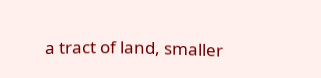a tract of land, smaller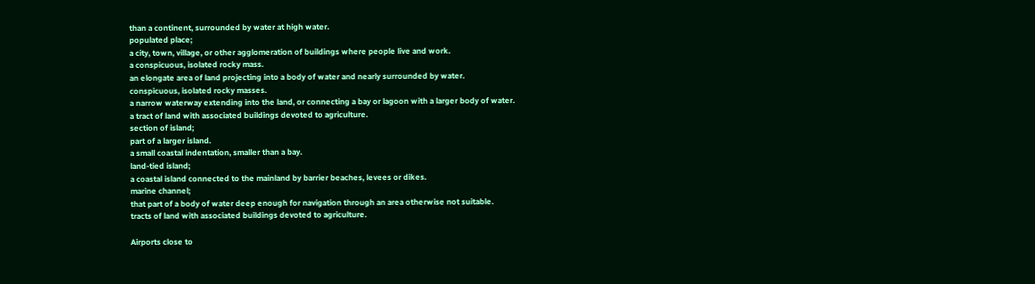than a continent, surrounded by water at high water.
populated place;
a city, town, village, or other agglomeration of buildings where people live and work.
a conspicuous, isolated rocky mass.
an elongate area of land projecting into a body of water and nearly surrounded by water.
conspicuous, isolated rocky masses.
a narrow waterway extending into the land, or connecting a bay or lagoon with a larger body of water.
a tract of land with associated buildings devoted to agriculture.
section of island;
part of a larger island.
a small coastal indentation, smaller than a bay.
land-tied island;
a coastal island connected to the mainland by barrier beaches, levees or dikes.
marine channel;
that part of a body of water deep enough for navigation through an area otherwise not suitable.
tracts of land with associated buildings devoted to agriculture.

Airports close to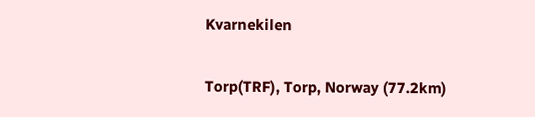Kvarnekilen

Torp(TRF), Torp, Norway (77.2km)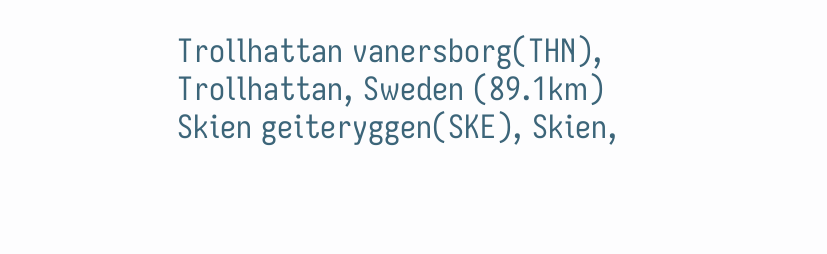Trollhattan vanersborg(THN), Trollhattan, Sweden (89.1km)
Skien geiteryggen(SKE), Skien,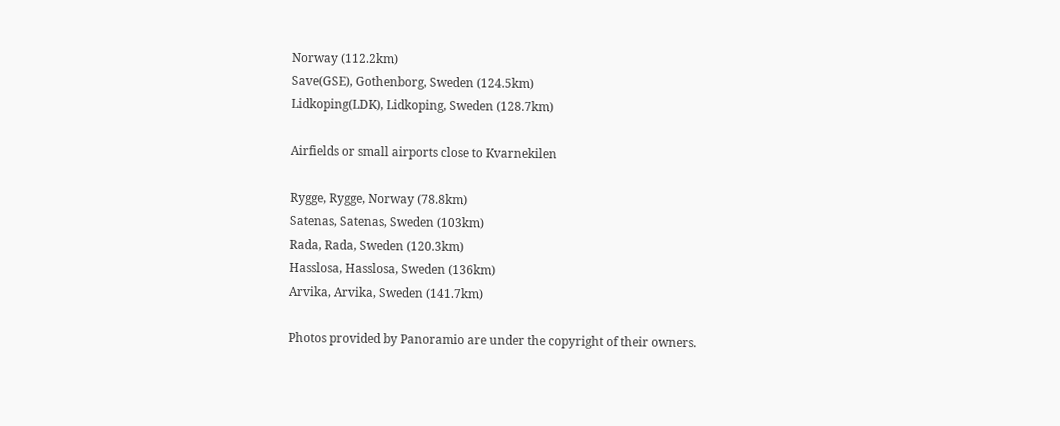Norway (112.2km)
Save(GSE), Gothenborg, Sweden (124.5km)
Lidkoping(LDK), Lidkoping, Sweden (128.7km)

Airfields or small airports close to Kvarnekilen

Rygge, Rygge, Norway (78.8km)
Satenas, Satenas, Sweden (103km)
Rada, Rada, Sweden (120.3km)
Hasslosa, Hasslosa, Sweden (136km)
Arvika, Arvika, Sweden (141.7km)

Photos provided by Panoramio are under the copyright of their owners.